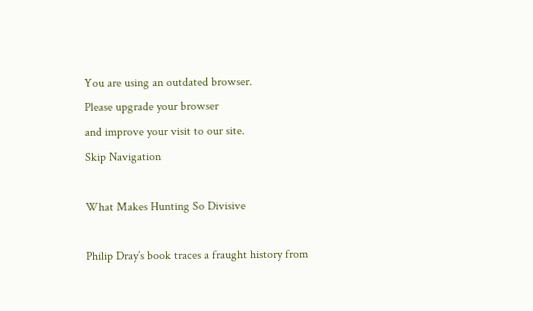You are using an outdated browser.
Please upgrade your browser
and improve your visit to our site.
Skip Navigation

What Makes Hunting So Divisive

Philip Dray’s book traces a fraught history from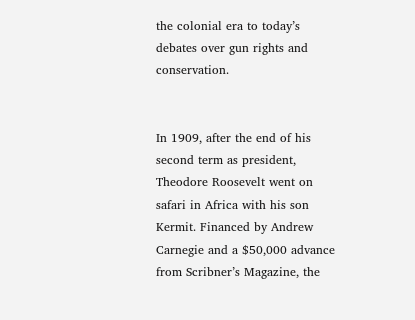the colonial era to today’s debates over gun rights and conservation.


In 1909, after the end of his second term as president, Theodore Roosevelt went on safari in Africa with his son Kermit. Financed by Andrew Carnegie and a $50,000 advance from Scribner’s Magazine, the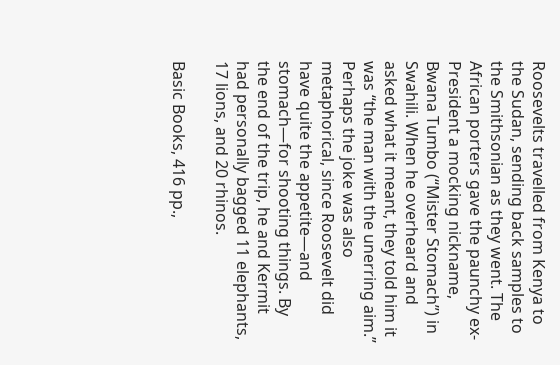Roosevelts travelled from Kenya to the Sudan, sending back samples to the Smithsonian as they went. The African porters gave the paunchy ex-President a mocking nickname, Bwana Tumbo (“Mister Stomach”) in Swahili. When he overheard and asked what it meant, they told him it was “the man with the unerring aim.” Perhaps the joke was also metaphorical, since Roosevelt did have quite the appetite—and stomach—for shooting things. By the end of the trip, he and Kermit had personally bagged 11 elephants, 17 lions, and 20 rhinos.

Basic Books, 416 pp.,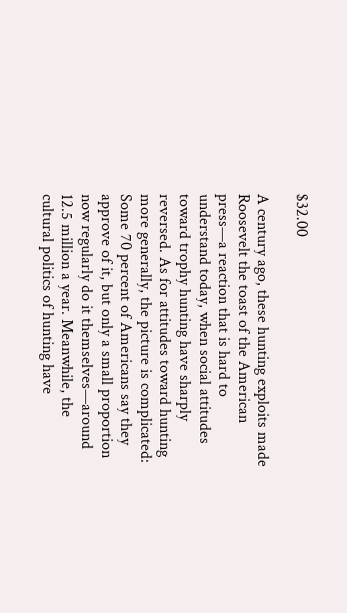$32.00

A century ago, these hunting exploits made Roosevelt the toast of the American press—a reaction that is hard to understand today, when social attitudes toward trophy hunting have sharply reversed. As for attitudes toward hunting more generally, the picture is complicated: Some 70 percent of Americans say they approve of it, but only a small proportion now regularly do it themselves—around 12.5 million a year. Meanwhile, the cultural politics of hunting have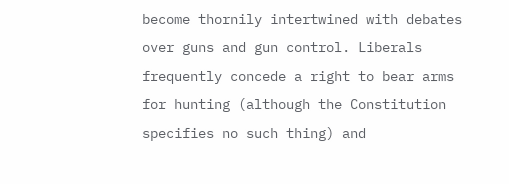become thornily intertwined with debates over guns and gun control. Liberals frequently concede a right to bear arms for hunting (although the Constitution specifies no such thing) and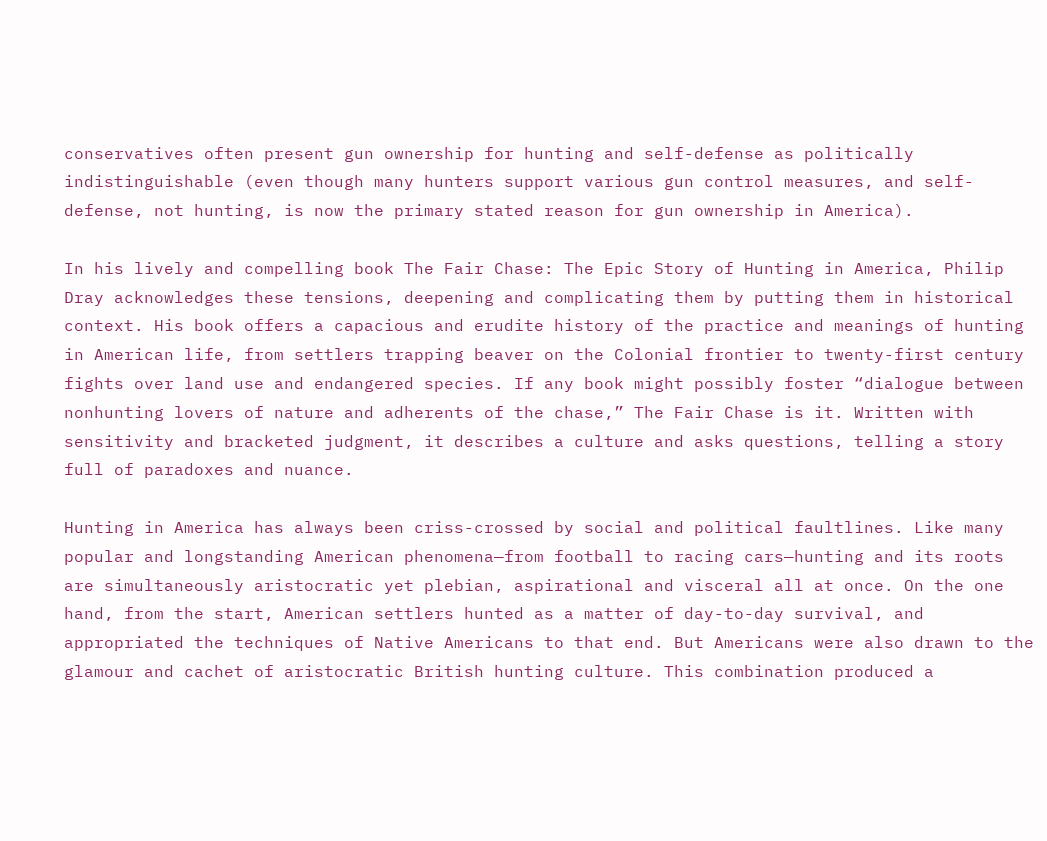conservatives often present gun ownership for hunting and self-defense as politically indistinguishable (even though many hunters support various gun control measures, and self-defense, not hunting, is now the primary stated reason for gun ownership in America).

In his lively and compelling book The Fair Chase: The Epic Story of Hunting in America, Philip Dray acknowledges these tensions, deepening and complicating them by putting them in historical context. His book offers a capacious and erudite history of the practice and meanings of hunting in American life, from settlers trapping beaver on the Colonial frontier to twenty-first century fights over land use and endangered species. If any book might possibly foster “dialogue between nonhunting lovers of nature and adherents of the chase,” The Fair Chase is it. Written with sensitivity and bracketed judgment, it describes a culture and asks questions, telling a story full of paradoxes and nuance.

Hunting in America has always been criss-crossed by social and political faultlines. Like many popular and longstanding American phenomena—from football to racing cars—hunting and its roots are simultaneously aristocratic yet plebian, aspirational and visceral all at once. On the one hand, from the start, American settlers hunted as a matter of day-to-day survival, and appropriated the techniques of Native Americans to that end. But Americans were also drawn to the glamour and cachet of aristocratic British hunting culture. This combination produced a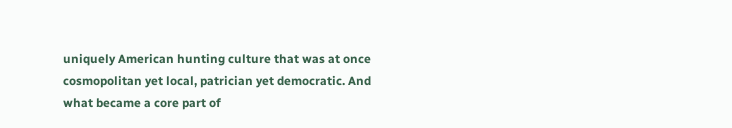uniquely American hunting culture that was at once cosmopolitan yet local, patrician yet democratic. And what became a core part of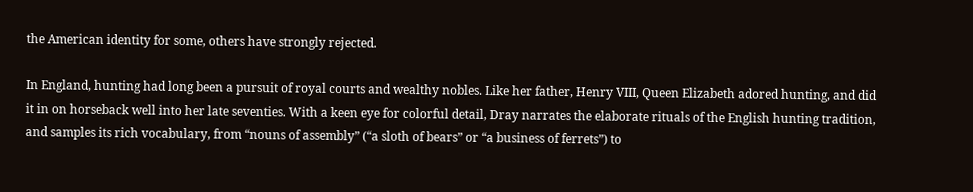the American identity for some, others have strongly rejected.

In England, hunting had long been a pursuit of royal courts and wealthy nobles. Like her father, Henry VIII, Queen Elizabeth adored hunting, and did it in on horseback well into her late seventies. With a keen eye for colorful detail, Dray narrates the elaborate rituals of the English hunting tradition, and samples its rich vocabulary, from “nouns of assembly” (“a sloth of bears” or “a business of ferrets”) to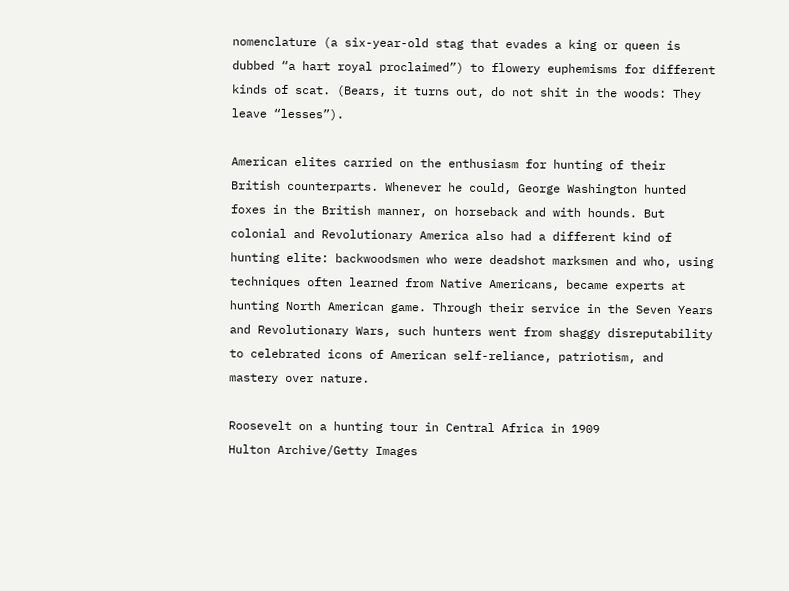nomenclature (a six-year-old stag that evades a king or queen is dubbed “a hart royal proclaimed”) to flowery euphemisms for different kinds of scat. (Bears, it turns out, do not shit in the woods: They leave “lesses”).

American elites carried on the enthusiasm for hunting of their British counterparts. Whenever he could, George Washington hunted foxes in the British manner, on horseback and with hounds. But colonial and Revolutionary America also had a different kind of hunting elite: backwoodsmen who were deadshot marksmen and who, using techniques often learned from Native Americans, became experts at hunting North American game. Through their service in the Seven Years and Revolutionary Wars, such hunters went from shaggy disreputability to celebrated icons of American self-reliance, patriotism, and mastery over nature.

Roosevelt on a hunting tour in Central Africa in 1909
Hulton Archive/Getty Images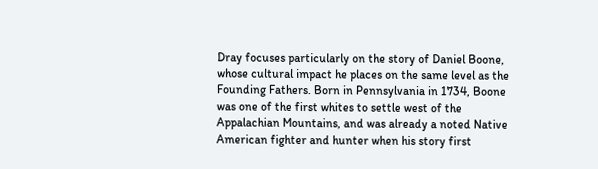Dray focuses particularly on the story of Daniel Boone, whose cultural impact he places on the same level as the Founding Fathers. Born in Pennsylvania in 1734, Boone was one of the first whites to settle west of the Appalachian Mountains, and was already a noted Native American fighter and hunter when his story first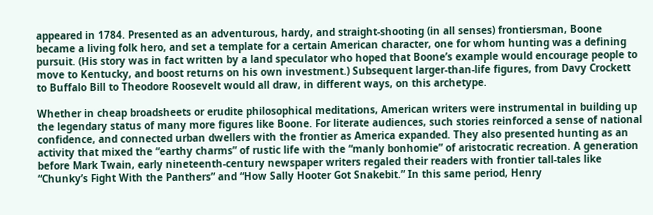appeared in 1784. Presented as an adventurous, hardy, and straight-shooting (in all senses) frontiersman, Boone became a living folk hero, and set a template for a certain American character, one for whom hunting was a defining pursuit. (His story was in fact written by a land speculator who hoped that Boone’s example would encourage people to move to Kentucky, and boost returns on his own investment.) Subsequent larger-than-life figures, from Davy Crockett to Buffalo Bill to Theodore Roosevelt would all draw, in different ways, on this archetype.

Whether in cheap broadsheets or erudite philosophical meditations, American writers were instrumental in building up the legendary status of many more figures like Boone. For literate audiences, such stories reinforced a sense of national confidence, and connected urban dwellers with the frontier as America expanded. They also presented hunting as an activity that mixed the “earthy charms” of rustic life with the “manly bonhomie” of aristocratic recreation. A generation before Mark Twain, early nineteenth-century newspaper writers regaled their readers with frontier tall-tales like “Chunky’s Fight With the Panthers” and “How Sally Hooter Got Snakebit.” In this same period, Henry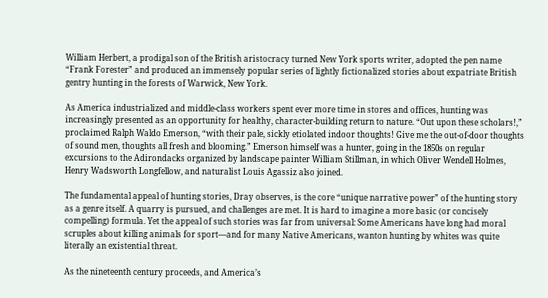William Herbert, a prodigal son of the British aristocracy turned New York sports writer, adopted the pen name “Frank Forester” and produced an immensely popular series of lightly fictionalized stories about expatriate British gentry hunting in the forests of Warwick, New York.

As America industrialized and middle-class workers spent ever more time in stores and offices, hunting was increasingly presented as an opportunity for healthy, character-building return to nature. “Out upon these scholars!,” proclaimed Ralph Waldo Emerson, “with their pale, sickly etiolated indoor thoughts! Give me the out-of-door thoughts of sound men, thoughts all fresh and blooming.” Emerson himself was a hunter, going in the 1850s on regular excursions to the Adirondacks organized by landscape painter William Stillman, in which Oliver Wendell Holmes, Henry Wadsworth Longfellow, and naturalist Louis Agassiz also joined.

The fundamental appeal of hunting stories, Dray observes, is the core “unique narrative power” of the hunting story as a genre itself. A quarry is pursued, and challenges are met. It is hard to imagine a more basic (or concisely compelling) formula. Yet the appeal of such stories was far from universal: Some Americans have long had moral scruples about killing animals for sport—and for many Native Americans, wanton hunting by whites was quite literally an existential threat.

As the nineteenth century proceeds, and America’s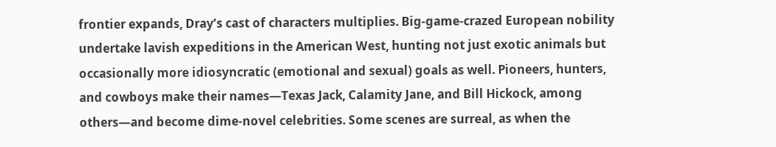frontier expands, Dray’s cast of characters multiplies. Big-game-crazed European nobility undertake lavish expeditions in the American West, hunting not just exotic animals but occasionally more idiosyncratic (emotional and sexual) goals as well. Pioneers, hunters, and cowboys make their names—Texas Jack, Calamity Jane, and Bill Hickock, among others—and become dime-novel celebrities. Some scenes are surreal, as when the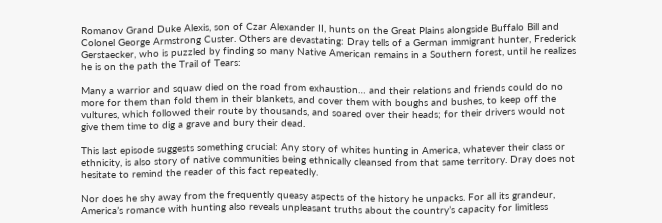Romanov Grand Duke Alexis, son of Czar Alexander II, hunts on the Great Plains alongside Buffalo Bill and Colonel George Armstrong Custer. Others are devastating: Dray tells of a German immigrant hunter, Frederick Gerstaecker, who is puzzled by finding so many Native American remains in a Southern forest, until he realizes he is on the path the Trail of Tears:

Many a warrior and squaw died on the road from exhaustion… and their relations and friends could do no more for them than fold them in their blankets, and cover them with boughs and bushes, to keep off the vultures, which followed their route by thousands, and soared over their heads; for their drivers would not give them time to dig a grave and bury their dead.

This last episode suggests something crucial: Any story of whites hunting in America, whatever their class or ethnicity, is also story of native communities being ethnically cleansed from that same territory. Dray does not hesitate to remind the reader of this fact repeatedly.

Nor does he shy away from the frequently queasy aspects of the history he unpacks. For all its grandeur, America’s romance with hunting also reveals unpleasant truths about the country’s capacity for limitless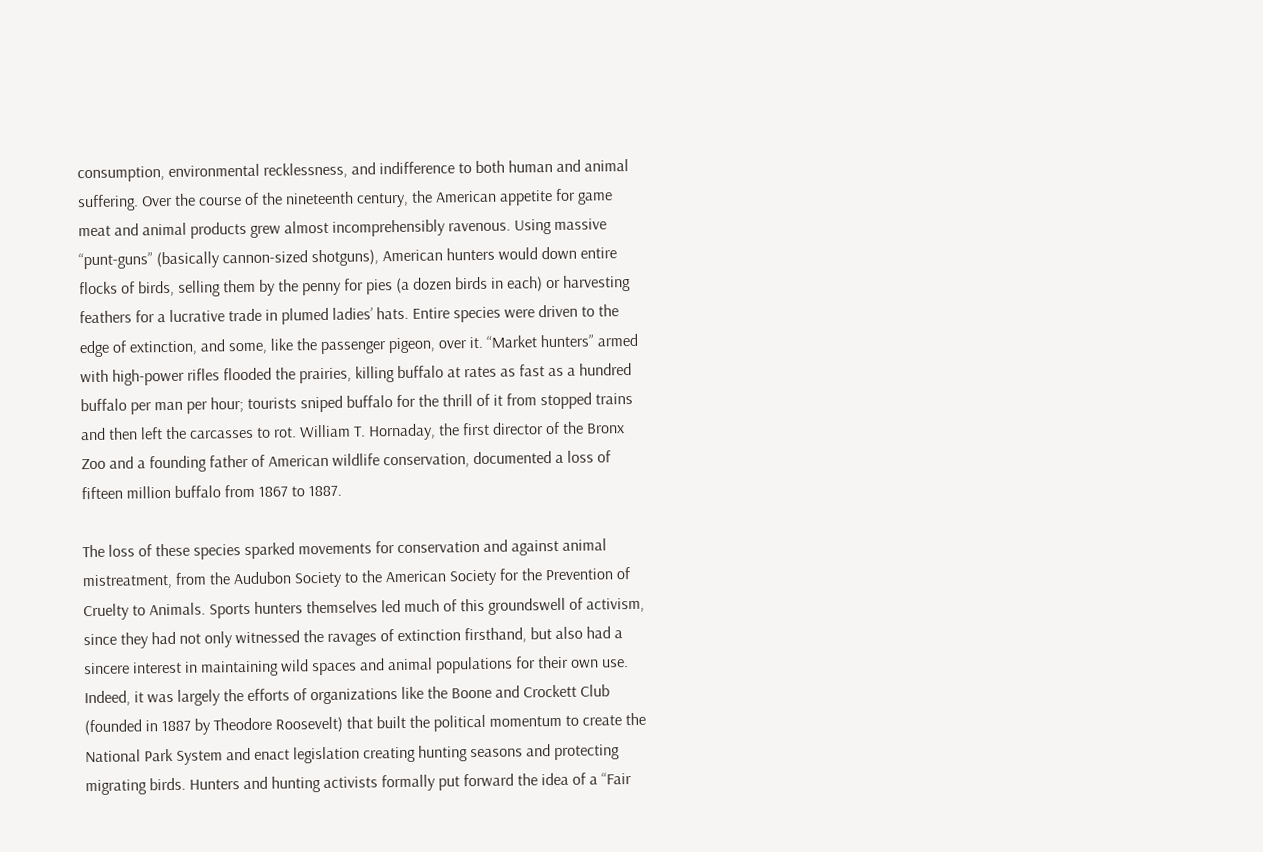consumption, environmental recklessness, and indifference to both human and animal suffering. Over the course of the nineteenth century, the American appetite for game meat and animal products grew almost incomprehensibly ravenous. Using massive “punt-guns” (basically cannon-sized shotguns), American hunters would down entire flocks of birds, selling them by the penny for pies (a dozen birds in each) or harvesting feathers for a lucrative trade in plumed ladies’ hats. Entire species were driven to the edge of extinction, and some, like the passenger pigeon, over it. “Market hunters” armed with high-power rifles flooded the prairies, killing buffalo at rates as fast as a hundred buffalo per man per hour; tourists sniped buffalo for the thrill of it from stopped trains and then left the carcasses to rot. William T. Hornaday, the first director of the Bronx Zoo and a founding father of American wildlife conservation, documented a loss of fifteen million buffalo from 1867 to 1887.

The loss of these species sparked movements for conservation and against animal mistreatment, from the Audubon Society to the American Society for the Prevention of Cruelty to Animals. Sports hunters themselves led much of this groundswell of activism, since they had not only witnessed the ravages of extinction firsthand, but also had a sincere interest in maintaining wild spaces and animal populations for their own use. Indeed, it was largely the efforts of organizations like the Boone and Crockett Club (founded in 1887 by Theodore Roosevelt) that built the political momentum to create the National Park System and enact legislation creating hunting seasons and protecting migrating birds. Hunters and hunting activists formally put forward the idea of a “Fair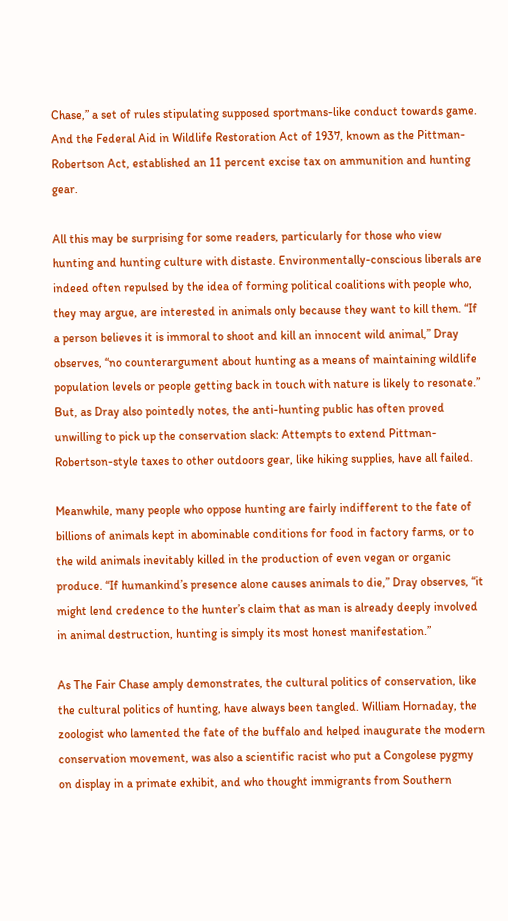Chase,” a set of rules stipulating supposed sportmans-like conduct towards game. And the Federal Aid in Wildlife Restoration Act of 1937, known as the Pittman-Robertson Act, established an 11 percent excise tax on ammunition and hunting gear.

All this may be surprising for some readers, particularly for those who view hunting and hunting culture with distaste. Environmentally-conscious liberals are indeed often repulsed by the idea of forming political coalitions with people who, they may argue, are interested in animals only because they want to kill them. “If a person believes it is immoral to shoot and kill an innocent wild animal,” Dray observes, “no counterargument about hunting as a means of maintaining wildlife population levels or people getting back in touch with nature is likely to resonate.” But, as Dray also pointedly notes, the anti-hunting public has often proved unwilling to pick up the conservation slack: Attempts to extend Pittman-Robertson-style taxes to other outdoors gear, like hiking supplies, have all failed.

Meanwhile, many people who oppose hunting are fairly indifferent to the fate of billions of animals kept in abominable conditions for food in factory farms, or to the wild animals inevitably killed in the production of even vegan or organic produce. “If humankind’s presence alone causes animals to die,” Dray observes, “it might lend credence to the hunter’s claim that as man is already deeply involved in animal destruction, hunting is simply its most honest manifestation.”

As The Fair Chase amply demonstrates, the cultural politics of conservation, like the cultural politics of hunting, have always been tangled. William Hornaday, the zoologist who lamented the fate of the buffalo and helped inaugurate the modern conservation movement, was also a scientific racist who put a Congolese pygmy on display in a primate exhibit, and who thought immigrants from Southern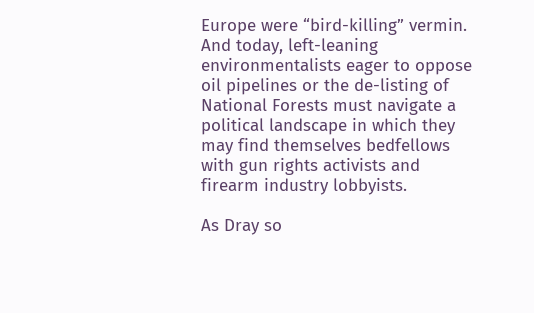Europe were “bird-killing” vermin. And today, left-leaning environmentalists eager to oppose oil pipelines or the de-listing of National Forests must navigate a political landscape in which they may find themselves bedfellows with gun rights activists and firearm industry lobbyists.

As Dray so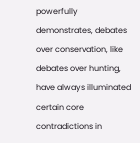powerfully demonstrates, debates over conservation, like debates over hunting, have always illuminated certain core contradictions in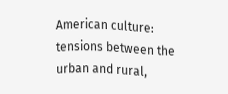American culture: tensions between the urban and rural,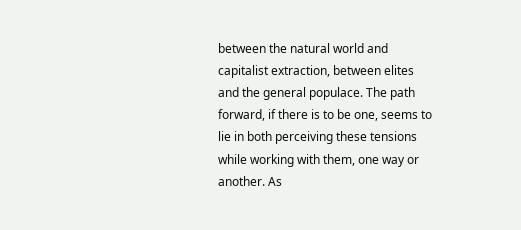between the natural world and capitalist extraction, between elites and the general populace. The path forward, if there is to be one, seems to lie in both perceiving these tensions while working with them, one way or another. As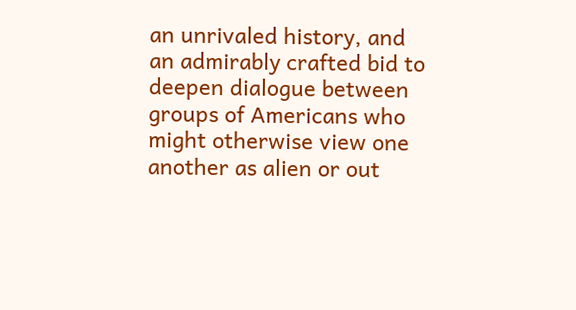an unrivaled history, and an admirably crafted bid to deepen dialogue between groups of Americans who might otherwise view one another as alien or out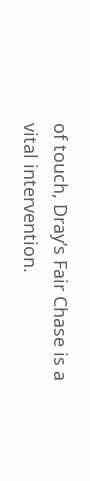of touch, Dray’s Fair Chase is a vital intervention.